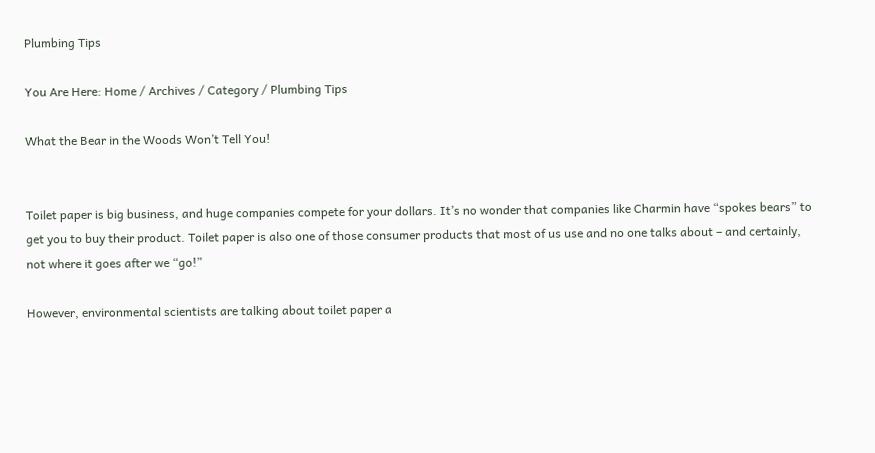Plumbing Tips

You Are Here: Home / Archives / Category / Plumbing Tips

What the Bear in the Woods Won’t Tell You!


Toilet paper is big business, and huge companies compete for your dollars. It’s no wonder that companies like Charmin have “spokes bears” to get you to buy their product. Toilet paper is also one of those consumer products that most of us use and no one talks about – and certainly, not where it goes after we “go!”

However, environmental scientists are talking about toilet paper a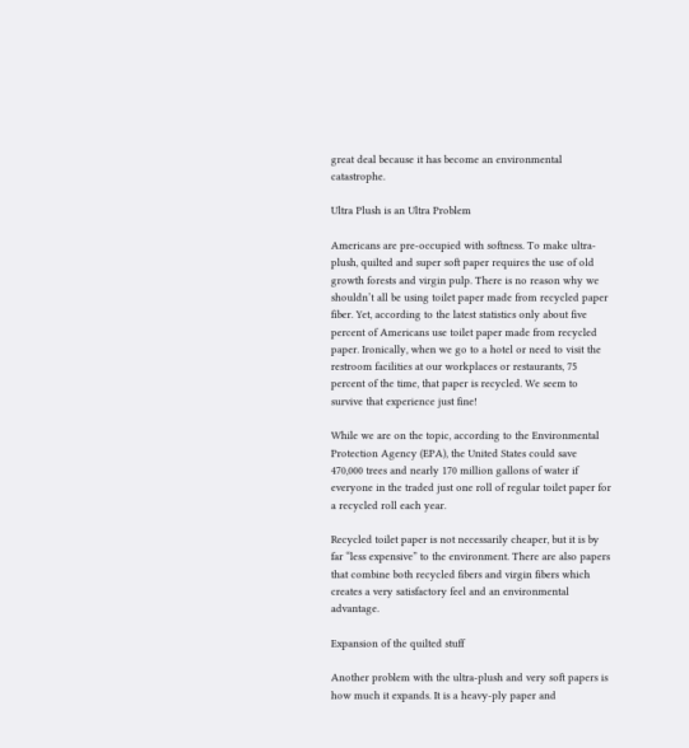great deal because it has become an environmental catastrophe.

Ultra Plush is an Ultra Problem

Americans are pre-occupied with softness. To make ultra-plush, quilted and super soft paper requires the use of old growth forests and virgin pulp. There is no reason why we shouldn’t all be using toilet paper made from recycled paper fiber. Yet, according to the latest statistics only about five percent of Americans use toilet paper made from recycled paper. Ironically, when we go to a hotel or need to visit the restroom facilities at our workplaces or restaurants, 75 percent of the time, that paper is recycled. We seem to survive that experience just fine!

While we are on the topic, according to the Environmental Protection Agency (EPA), the United States could save 470,000 trees and nearly 170 million gallons of water if everyone in the traded just one roll of regular toilet paper for a recycled roll each year.

Recycled toilet paper is not necessarily cheaper, but it is by far “less expensive” to the environment. There are also papers that combine both recycled fibers and virgin fibers which creates a very satisfactory feel and an environmental advantage.

Expansion of the quilted stuff

Another problem with the ultra-plush and very soft papers is how much it expands. It is a heavy-ply paper and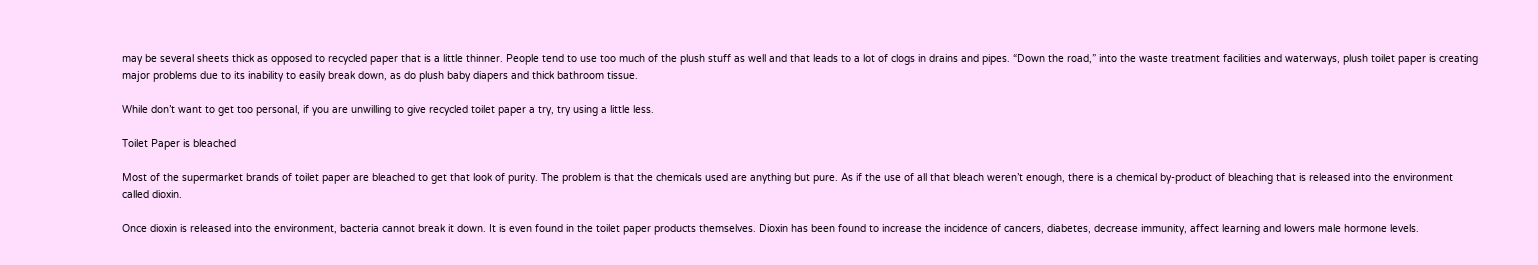may be several sheets thick as opposed to recycled paper that is a little thinner. People tend to use too much of the plush stuff as well and that leads to a lot of clogs in drains and pipes. “Down the road,” into the waste treatment facilities and waterways, plush toilet paper is creating major problems due to its inability to easily break down, as do plush baby diapers and thick bathroom tissue.

While don’t want to get too personal, if you are unwilling to give recycled toilet paper a try, try using a little less.

Toilet Paper is bleached

Most of the supermarket brands of toilet paper are bleached to get that look of purity. The problem is that the chemicals used are anything but pure. As if the use of all that bleach weren’t enough, there is a chemical by-product of bleaching that is released into the environment called dioxin.

Once dioxin is released into the environment, bacteria cannot break it down. It is even found in the toilet paper products themselves. Dioxin has been found to increase the incidence of cancers, diabetes, decrease immunity, affect learning and lowers male hormone levels.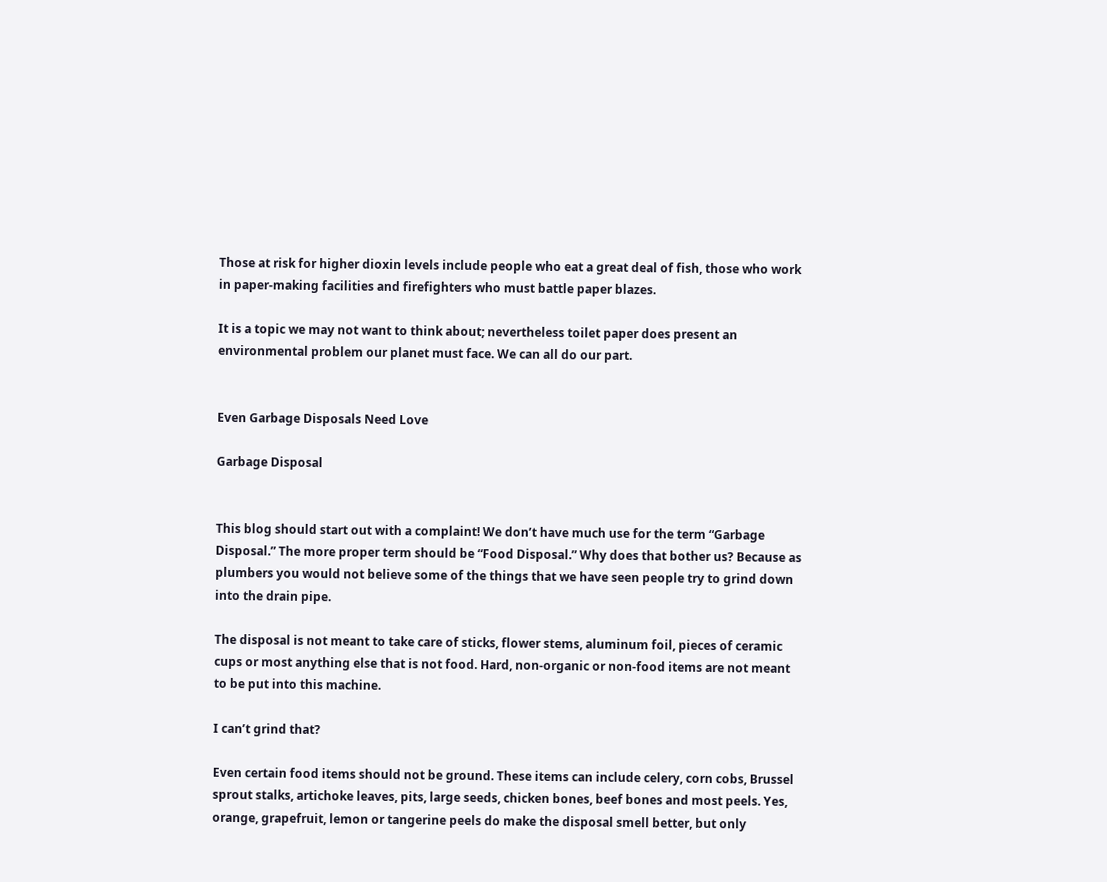Those at risk for higher dioxin levels include people who eat a great deal of fish, those who work in paper-making facilities and firefighters who must battle paper blazes.

It is a topic we may not want to think about; nevertheless toilet paper does present an environmental problem our planet must face. We can all do our part.


Even Garbage Disposals Need Love

Garbage Disposal


This blog should start out with a complaint! We don’t have much use for the term “Garbage Disposal.” The more proper term should be “Food Disposal.” Why does that bother us? Because as plumbers you would not believe some of the things that we have seen people try to grind down into the drain pipe.

The disposal is not meant to take care of sticks, flower stems, aluminum foil, pieces of ceramic cups or most anything else that is not food. Hard, non-organic or non-food items are not meant to be put into this machine.

I can’t grind that?

Even certain food items should not be ground. These items can include celery, corn cobs, Brussel sprout stalks, artichoke leaves, pits, large seeds, chicken bones, beef bones and most peels. Yes, orange, grapefruit, lemon or tangerine peels do make the disposal smell better, but only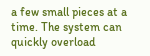a few small pieces at a time. The system can quickly overload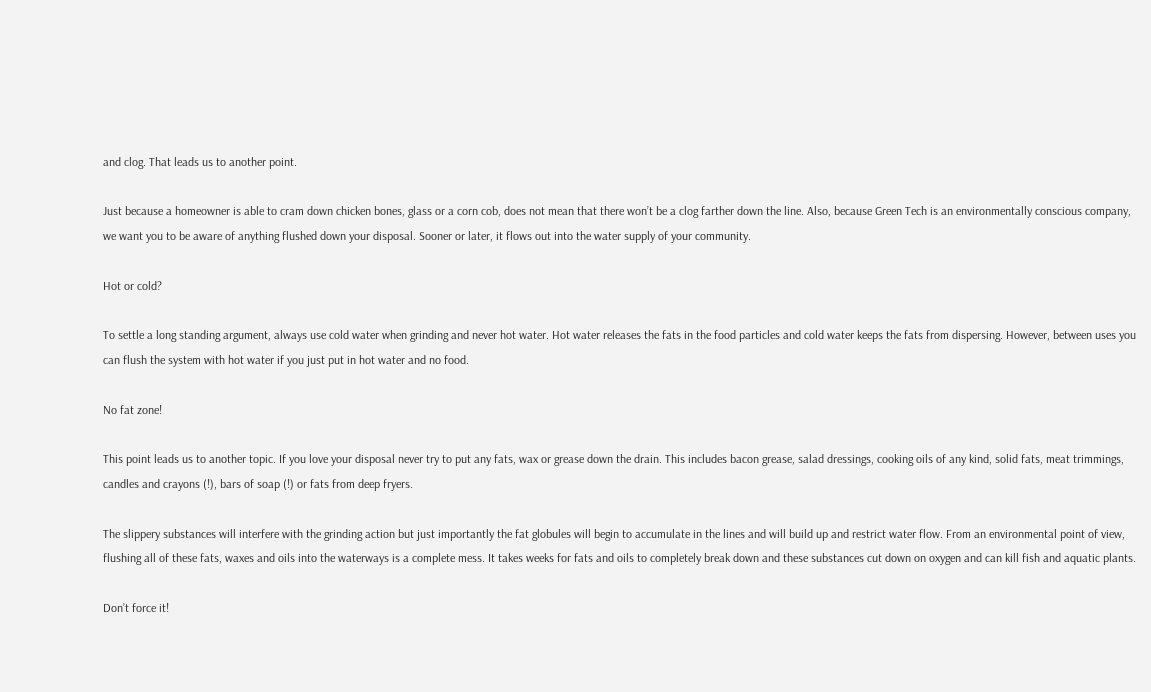and clog. That leads us to another point.

Just because a homeowner is able to cram down chicken bones, glass or a corn cob, does not mean that there won’t be a clog farther down the line. Also, because Green Tech is an environmentally conscious company, we want you to be aware of anything flushed down your disposal. Sooner or later, it flows out into the water supply of your community.

Hot or cold?

To settle a long standing argument, always use cold water when grinding and never hot water. Hot water releases the fats in the food particles and cold water keeps the fats from dispersing. However, between uses you can flush the system with hot water if you just put in hot water and no food.

No fat zone!

This point leads us to another topic. If you love your disposal never try to put any fats, wax or grease down the drain. This includes bacon grease, salad dressings, cooking oils of any kind, solid fats, meat trimmings, candles and crayons (!), bars of soap (!) or fats from deep fryers.

The slippery substances will interfere with the grinding action but just importantly the fat globules will begin to accumulate in the lines and will build up and restrict water flow. From an environmental point of view, flushing all of these fats, waxes and oils into the waterways is a complete mess. It takes weeks for fats and oils to completely break down and these substances cut down on oxygen and can kill fish and aquatic plants.

Don’t force it!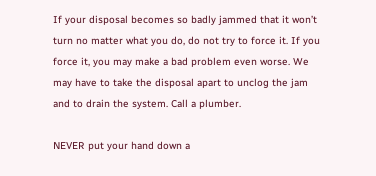If your disposal becomes so badly jammed that it won’t turn no matter what you do, do not try to force it. If you force it, you may make a bad problem even worse. We may have to take the disposal apart to unclog the jam and to drain the system. Call a plumber.

NEVER put your hand down a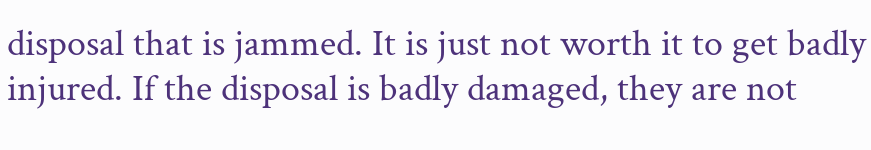disposal that is jammed. It is just not worth it to get badly injured. If the disposal is badly damaged, they are not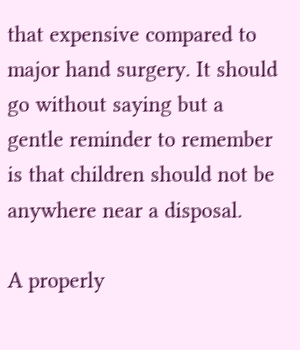that expensive compared to major hand surgery. It should go without saying but a gentle reminder to remember is that children should not be anywhere near a disposal.

A properly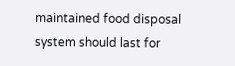maintained food disposal system should last for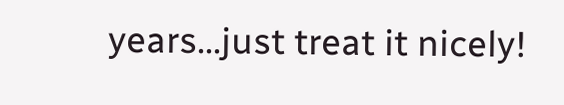years…just treat it nicely!